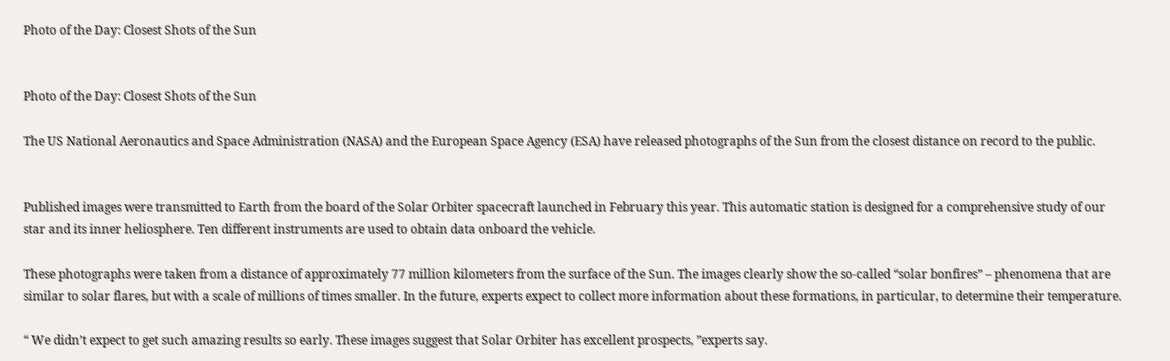Photo of the Day: Closest Shots of the Sun


Photo of the Day: Closest Shots of the Sun

The US National Aeronautics and Space Administration (NASA) and the European Space Agency (ESA) have released photographs of the Sun from the closest distance on record to the public.


Published images were transmitted to Earth from the board of the Solar Orbiter spacecraft launched in February this year. This automatic station is designed for a comprehensive study of our star and its inner heliosphere. Ten different instruments are used to obtain data onboard the vehicle.

These photographs were taken from a distance of approximately 77 million kilometers from the surface of the Sun. The images clearly show the so-called “solar bonfires” – phenomena that are similar to solar flares, but with a scale of millions of times smaller. In the future, experts expect to collect more information about these formations, in particular, to determine their temperature.

“ We didn’t expect to get such amazing results so early. These images suggest that Solar Orbiter has excellent prospects, ”experts say.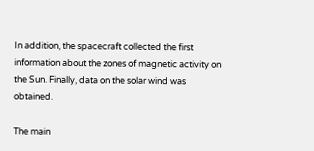In addition, the spacecraft collected the first information about the zones of magnetic activity on the Sun. Finally, data on the solar wind was obtained.

The main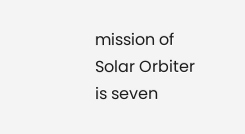mission of Solar Orbiter is seven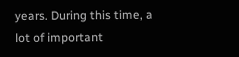years. During this time, a lot of important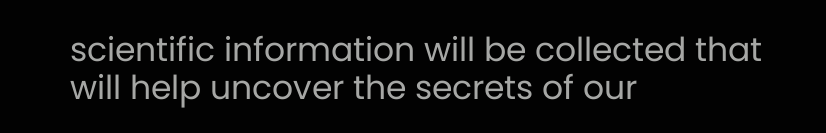scientific information will be collected that will help uncover the secrets of our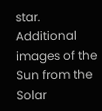star. Additional images of the Sun from the Solar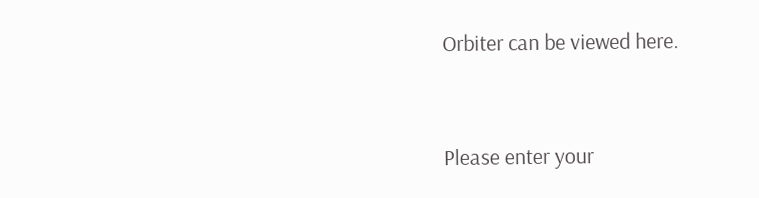Orbiter can be viewed here.



Please enter your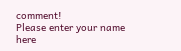comment!
Please enter your name here